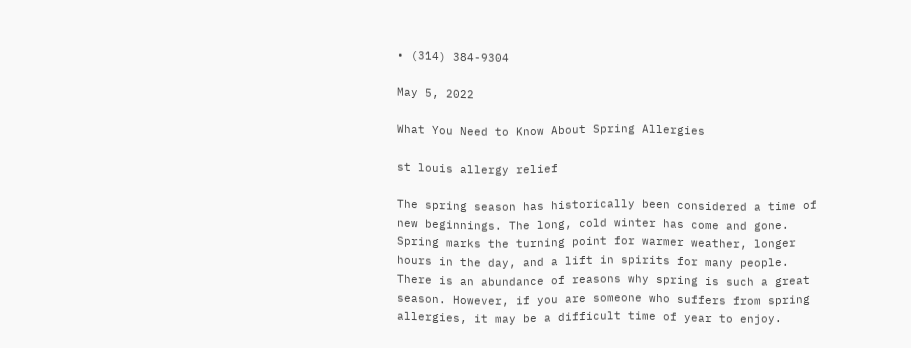• (314) 384-9304

May 5, 2022

What You Need to Know About Spring Allergies

st louis allergy relief

The spring season has historically been considered a time of new beginnings. The long, cold winter has come and gone. Spring marks the turning point for warmer weather, longer hours in the day, and a lift in spirits for many people. There is an abundance of reasons why spring is such a great season. However, if you are someone who suffers from spring allergies, it may be a difficult time of year to enjoy.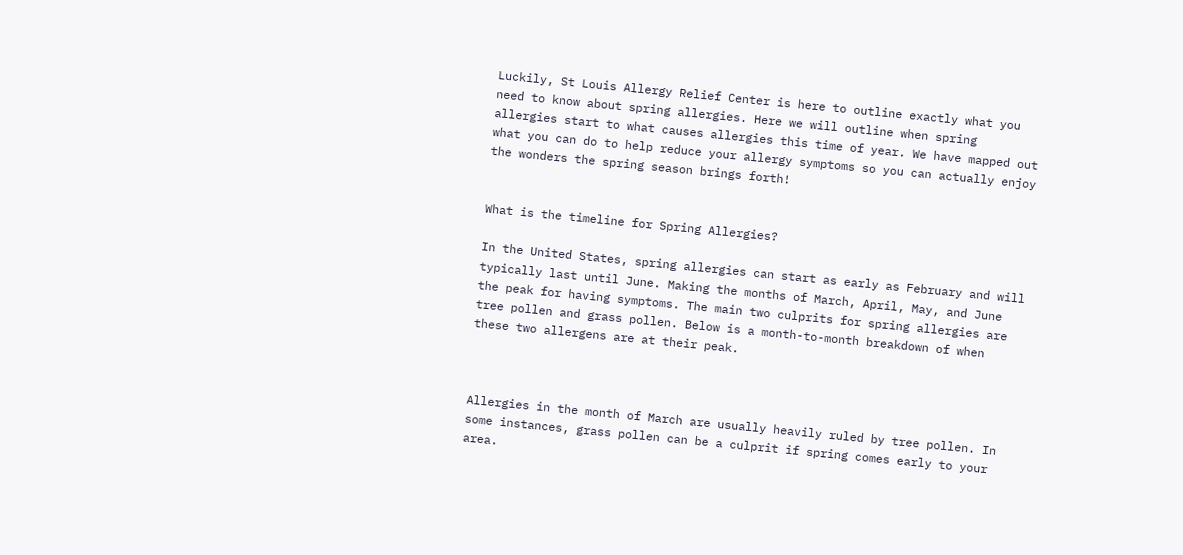Luckily, St Louis Allergy Relief Center is here to outline exactly what you need to know about spring allergies. Here we will outline when spring allergies start to what causes allergies this time of year. We have mapped out what you can do to help reduce your allergy symptoms so you can actually enjoy the wonders the spring season brings forth!


What is the timeline for Spring Allergies?

In the United States, spring allergies can start as early as February and will typically last until June. Making the months of March, April, May, and June the peak for having symptoms. The main two culprits for spring allergies are tree pollen and grass pollen. Below is a month-to-month breakdown of when these two allergens are at their peak.



Allergies in the month of March are usually heavily ruled by tree pollen. In some instances, grass pollen can be a culprit if spring comes early to your area.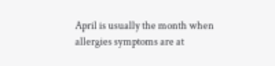April is usually the month when allergies symptoms are at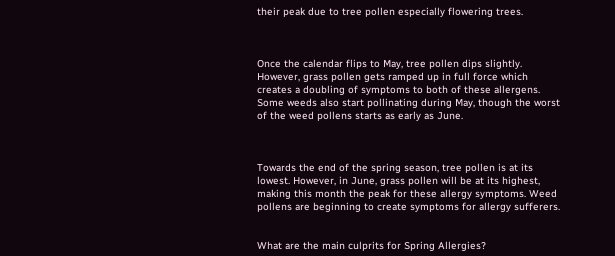their peak due to tree pollen especially flowering trees.



Once the calendar flips to May, tree pollen dips slightly. However, grass pollen gets ramped up in full force which creates a doubling of symptoms to both of these allergens. Some weeds also start pollinating during May, though the worst of the weed pollens starts as early as June.



Towards the end of the spring season, tree pollen is at its lowest. However, in June, grass pollen will be at its highest, making this month the peak for these allergy symptoms. Weed pollens are beginning to create symptoms for allergy sufferers.


What are the main culprits for Spring Allergies?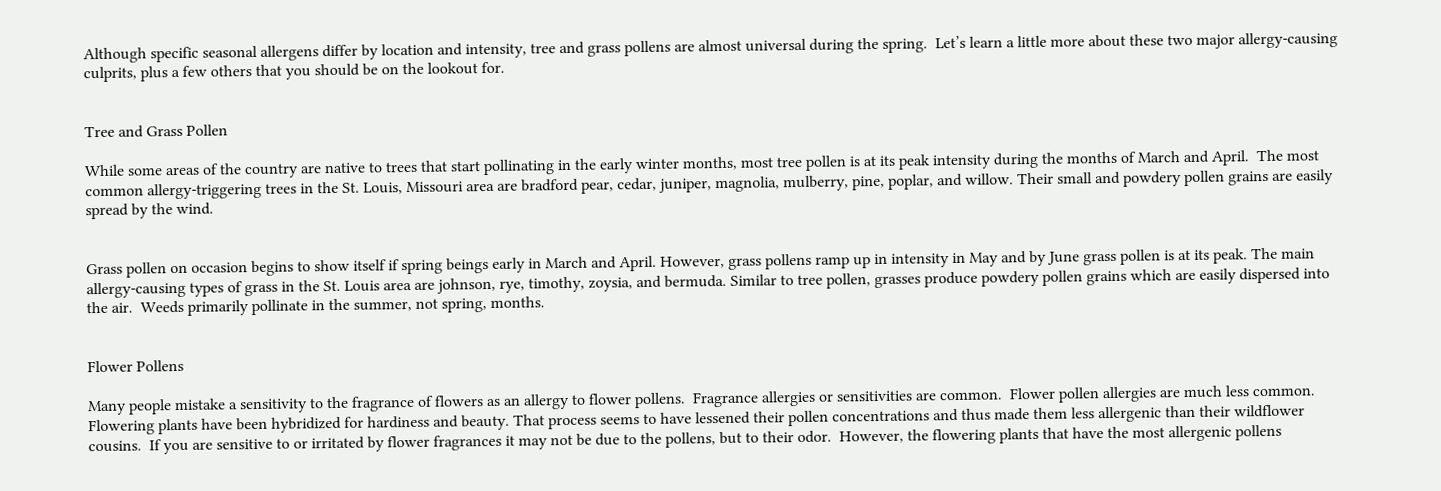Although specific seasonal allergens differ by location and intensity, tree and grass pollens are almost universal during the spring.  Let’s learn a little more about these two major allergy-causing culprits, plus a few others that you should be on the lookout for.


Tree and Grass Pollen

While some areas of the country are native to trees that start pollinating in the early winter months, most tree pollen is at its peak intensity during the months of March and April.  The most common allergy-triggering trees in the St. Louis, Missouri area are bradford pear, cedar, juniper, magnolia, mulberry, pine, poplar, and willow. Their small and powdery pollen grains are easily spread by the wind.


Grass pollen on occasion begins to show itself if spring beings early in March and April. However, grass pollens ramp up in intensity in May and by June grass pollen is at its peak. The main allergy-causing types of grass in the St. Louis area are johnson, rye, timothy, zoysia, and bermuda. Similar to tree pollen, grasses produce powdery pollen grains which are easily dispersed into the air.  Weeds primarily pollinate in the summer, not spring, months.


Flower Pollens

Many people mistake a sensitivity to the fragrance of flowers as an allergy to flower pollens.  Fragrance allergies or sensitivities are common.  Flower pollen allergies are much less common.  Flowering plants have been hybridized for hardiness and beauty. That process seems to have lessened their pollen concentrations and thus made them less allergenic than their wildflower cousins.  If you are sensitive to or irritated by flower fragrances it may not be due to the pollens, but to their odor.  However, the flowering plants that have the most allergenic pollens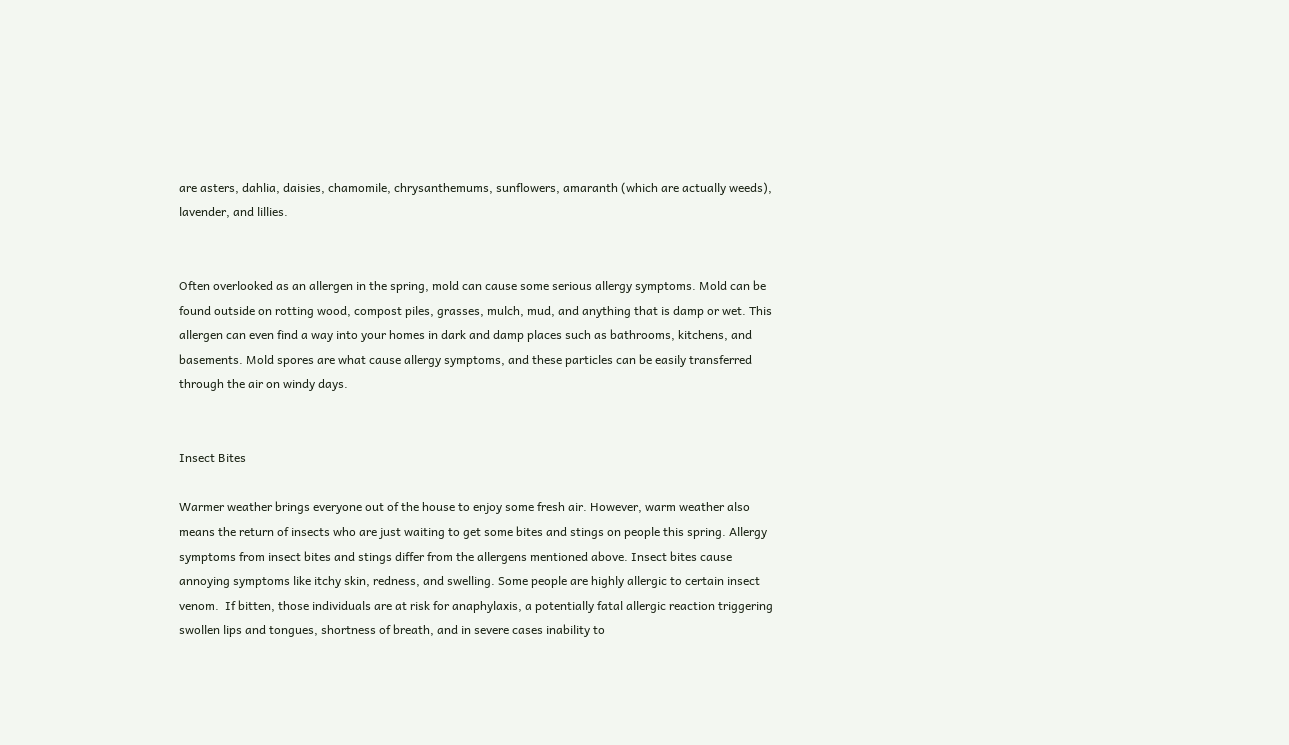are asters, dahlia, daisies, chamomile, chrysanthemums, sunflowers, amaranth (which are actually weeds), lavender, and lillies.


Often overlooked as an allergen in the spring, mold can cause some serious allergy symptoms. Mold can be found outside on rotting wood, compost piles, grasses, mulch, mud, and anything that is damp or wet. This allergen can even find a way into your homes in dark and damp places such as bathrooms, kitchens, and basements. Mold spores are what cause allergy symptoms, and these particles can be easily transferred through the air on windy days.


Insect Bites

Warmer weather brings everyone out of the house to enjoy some fresh air. However, warm weather also means the return of insects who are just waiting to get some bites and stings on people this spring. Allergy symptoms from insect bites and stings differ from the allergens mentioned above. Insect bites cause annoying symptoms like itchy skin, redness, and swelling. Some people are highly allergic to certain insect venom.  If bitten, those individuals are at risk for anaphylaxis, a potentially fatal allergic reaction triggering swollen lips and tongues, shortness of breath, and in severe cases inability to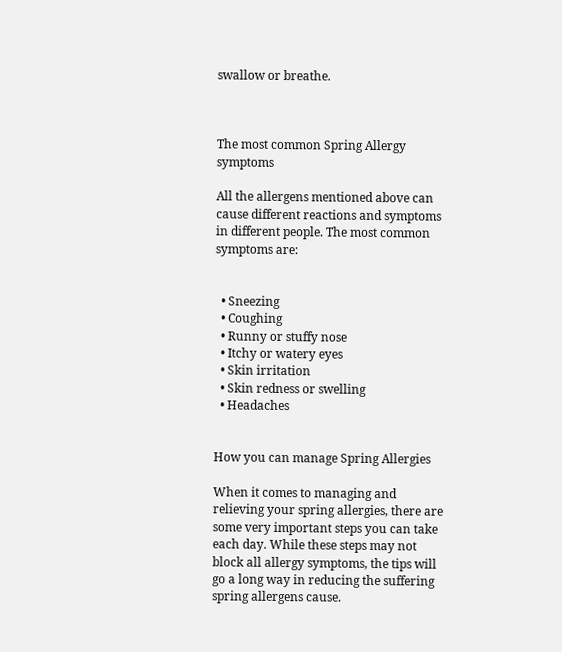swallow or breathe.



The most common Spring Allergy symptoms

All the allergens mentioned above can cause different reactions and symptoms in different people. The most common symptoms are:


  • Sneezing
  • Coughing
  • Runny or stuffy nose
  • Itchy or watery eyes
  • Skin irritation
  • Skin redness or swelling
  • Headaches


How you can manage Spring Allergies

When it comes to managing and relieving your spring allergies, there are some very important steps you can take each day. While these steps may not block all allergy symptoms, the tips will go a long way in reducing the suffering spring allergens cause.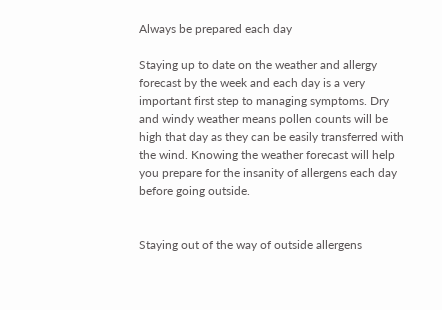Always be prepared each day

Staying up to date on the weather and allergy forecast by the week and each day is a very important first step to managing symptoms. Dry and windy weather means pollen counts will be high that day as they can be easily transferred with the wind. Knowing the weather forecast will help you prepare for the insanity of allergens each day before going outside.


Staying out of the way of outside allergens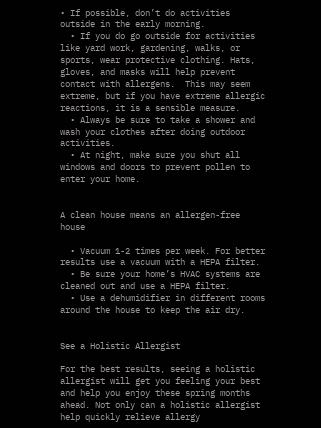• If possible, don’t do activities outside in the early morning.
  • If you do go outside for activities like yard work, gardening, walks, or sports, wear protective clothing. Hats, gloves, and masks will help prevent contact with allergens.  This may seem extreme, but if you have extreme allergic reactions, it is a sensible measure.
  • Always be sure to take a shower and wash your clothes after doing outdoor activities.
  • At night, make sure you shut all windows and doors to prevent pollen to enter your home.


A clean house means an allergen-free house

  • Vacuum 1-2 times per week. For better results use a vacuum with a HEPA filter.
  • Be sure your home’s HVAC systems are cleaned out and use a HEPA filter.
  • Use a dehumidifier in different rooms around the house to keep the air dry.


See a Holistic Allergist

For the best results, seeing a holistic allergist will get you feeling your best and help you enjoy these spring months ahead. Not only can a holistic allergist help quickly relieve allergy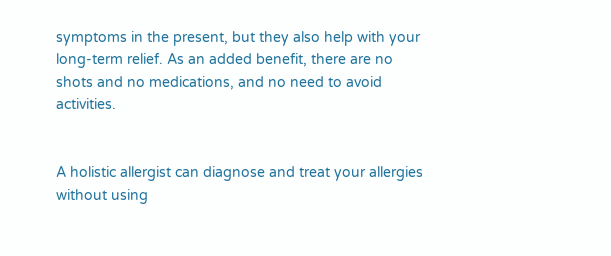symptoms in the present, but they also help with your long-term relief. As an added benefit, there are no shots and no medications, and no need to avoid activities.


A holistic allergist can diagnose and treat your allergies without using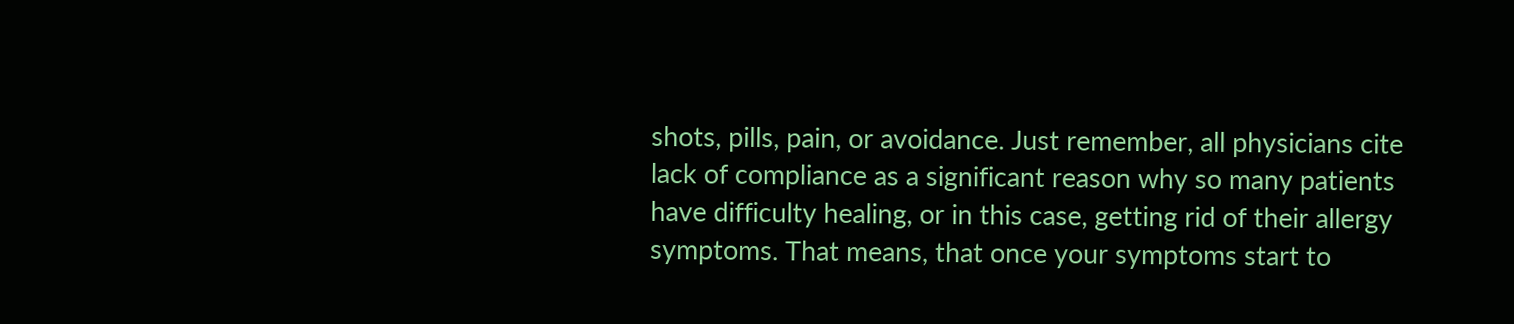shots, pills, pain, or avoidance. Just remember, all physicians cite lack of compliance as a significant reason why so many patients have difficulty healing, or in this case, getting rid of their allergy symptoms. That means, that once your symptoms start to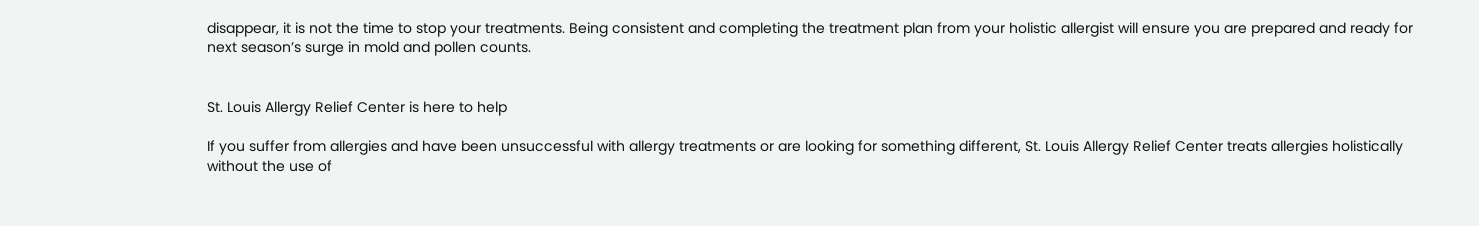disappear, it is not the time to stop your treatments. Being consistent and completing the treatment plan from your holistic allergist will ensure you are prepared and ready for next season’s surge in mold and pollen counts.


St. Louis Allergy Relief Center is here to help

If you suffer from allergies and have been unsuccessful with allergy treatments or are looking for something different, St. Louis Allergy Relief Center treats allergies holistically without the use of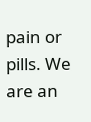pain or pills. We are an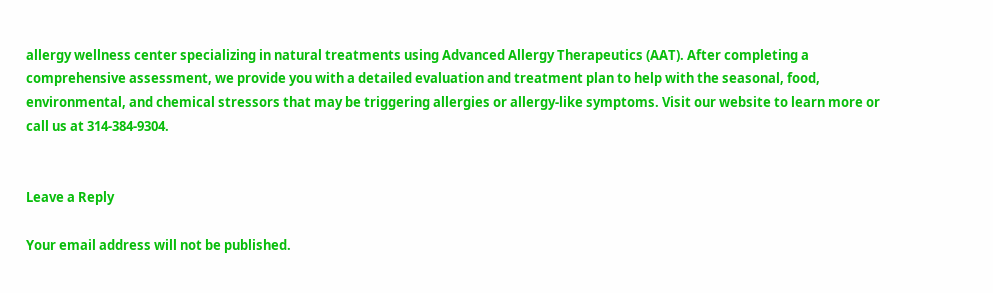allergy wellness center specializing in natural treatments using Advanced Allergy Therapeutics (AAT). After completing a comprehensive assessment, we provide you with a detailed evaluation and treatment plan to help with the seasonal, food, environmental, and chemical stressors that may be triggering allergies or allergy-like symptoms. Visit our website to learn more or call us at 314-384-9304.


Leave a Reply

Your email address will not be published.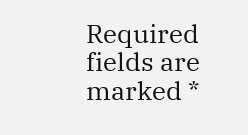Required fields are marked *